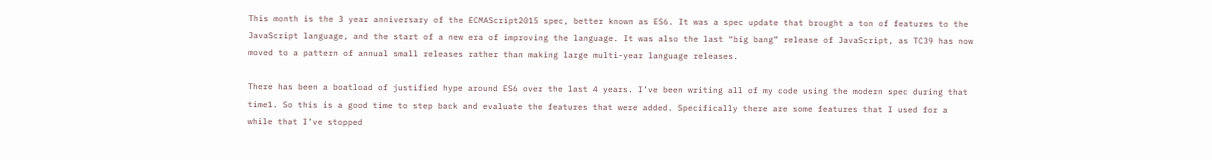This month is the 3 year anniversary of the ECMAScript2015 spec, better known as ES6. It was a spec update that brought a ton of features to the JavaScript language, and the start of a new era of improving the language. It was also the last “big bang” release of JavaScript, as TC39 has now moved to a pattern of annual small releases rather than making large multi-year language releases.

There has been a boatload of justified hype around ES6 over the last 4 years. I’ve been writing all of my code using the modern spec during that time1. So this is a good time to step back and evaluate the features that were added. Specifically there are some features that I used for a while that I’ve stopped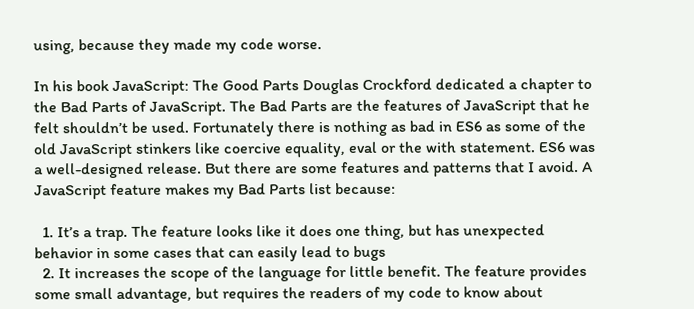using, because they made my code worse.

In his book JavaScript: The Good Parts Douglas Crockford dedicated a chapter to the Bad Parts of JavaScript. The Bad Parts are the features of JavaScript that he felt shouldn’t be used. Fortunately there is nothing as bad in ES6 as some of the old JavaScript stinkers like coercive equality, eval or the with statement. ES6 was a well-designed release. But there are some features and patterns that I avoid. A JavaScript feature makes my Bad Parts list because:

  1. It’s a trap. The feature looks like it does one thing, but has unexpected behavior in some cases that can easily lead to bugs
  2. It increases the scope of the language for little benefit. The feature provides some small advantage, but requires the readers of my code to know about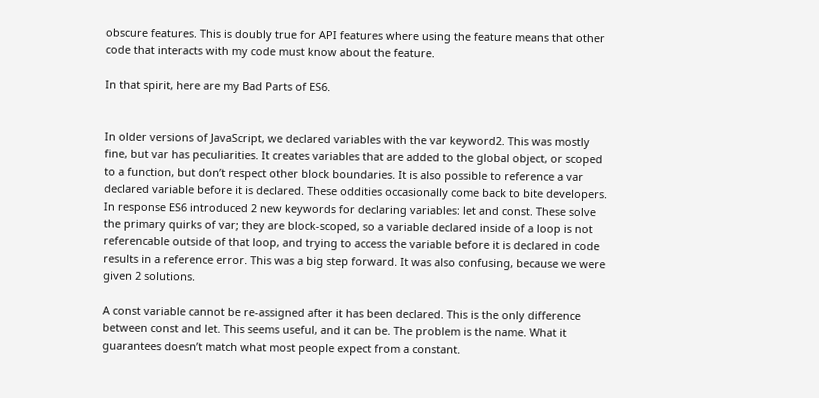obscure features. This is doubly true for API features where using the feature means that other code that interacts with my code must know about the feature.

In that spirit, here are my Bad Parts of ES6.


In older versions of JavaScript, we declared variables with the var keyword2. This was mostly fine, but var has peculiarities. It creates variables that are added to the global object, or scoped to a function, but don’t respect other block boundaries. It is also possible to reference a var declared variable before it is declared. These oddities occasionally come back to bite developers. In response ES6 introduced 2 new keywords for declaring variables: let and const. These solve the primary quirks of var; they are block-scoped, so a variable declared inside of a loop is not referencable outside of that loop, and trying to access the variable before it is declared in code results in a reference error. This was a big step forward. It was also confusing, because we were given 2 solutions.

A const variable cannot be re-assigned after it has been declared. This is the only difference between const and let. This seems useful, and it can be. The problem is the name. What it guarantees doesn’t match what most people expect from a constant.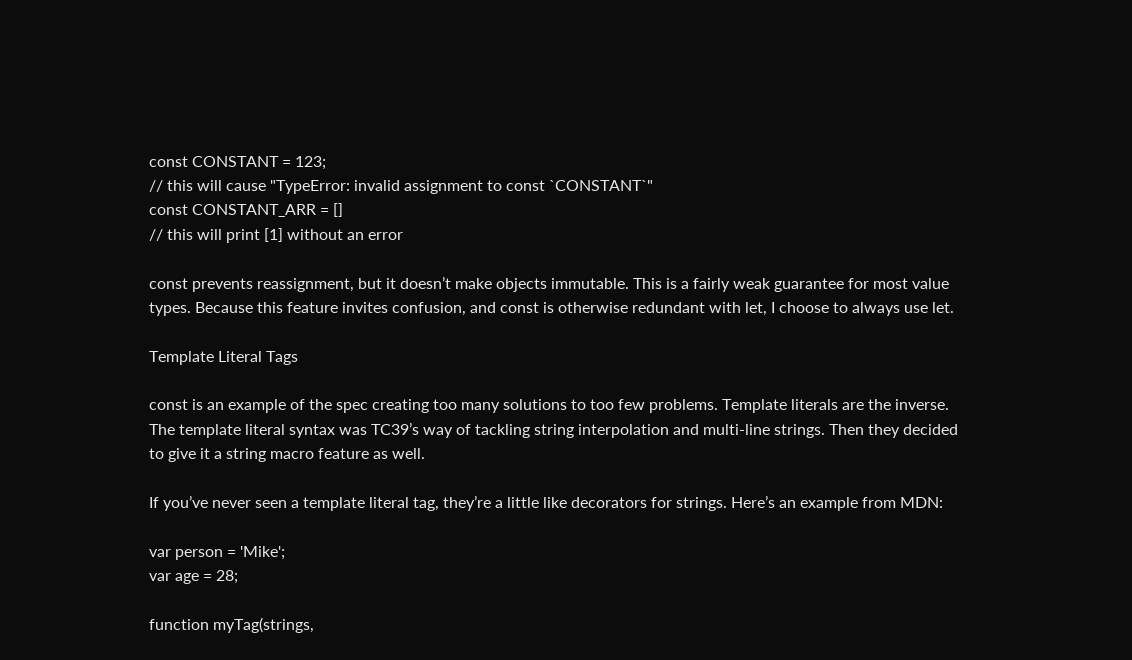const CONSTANT = 123;
// this will cause "TypeError: invalid assignment to const `CONSTANT`"
const CONSTANT_ARR = []
// this will print [1] without an error

const prevents reassignment, but it doesn’t make objects immutable. This is a fairly weak guarantee for most value types. Because this feature invites confusion, and const is otherwise redundant with let, I choose to always use let.

Template Literal Tags

const is an example of the spec creating too many solutions to too few problems. Template literals are the inverse. The template literal syntax was TC39’s way of tackling string interpolation and multi-line strings. Then they decided to give it a string macro feature as well.

If you’ve never seen a template literal tag, they’re a little like decorators for strings. Here’s an example from MDN:

var person = 'Mike';
var age = 28;

function myTag(strings,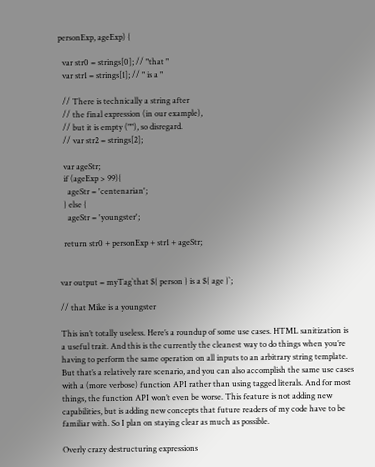personExp, ageExp) {

  var str0 = strings[0]; // "that "
  var str1 = strings[1]; // " is a "

  // There is technically a string after
  // the final expression (in our example),
  // but it is empty (""), so disregard.
  // var str2 = strings[2];

  var ageStr;
  if (ageExp > 99){
    ageStr = 'centenarian';
  } else {
    ageStr = 'youngster';

  return str0 + personExp + str1 + ageStr;


var output = myTag`that ${ person } is a ${ age }`;

// that Mike is a youngster

This isn’t totally useless. Here’s a roundup of some use cases. HTML sanitization is a useful trait. And this is the currently the cleanest way to do things when you’re having to perform the same operation on all inputs to an arbitrary string template. But that’s a relatively rare scenario, and you can also accomplish the same use cases with a (more verbose) function API rather than using tagged literals. And for most things, the function API won’t even be worse. This feature is not adding new capabilities, but is adding new concepts that future readers of my code have to be familiar with. So I plan on staying clear as much as possible.

Overly crazy destructuring expressions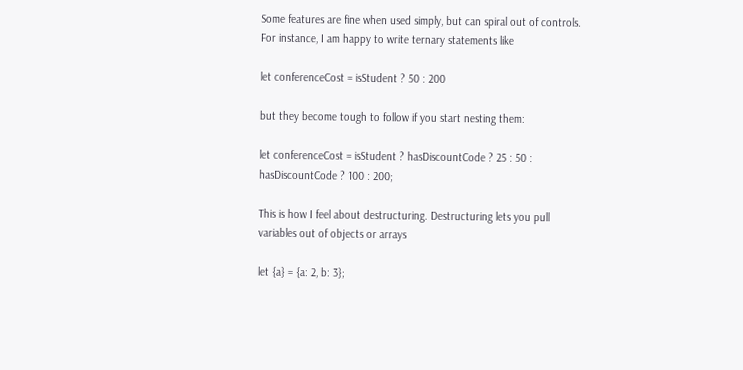Some features are fine when used simply, but can spiral out of controls. For instance, I am happy to write ternary statements like

let conferenceCost = isStudent ? 50 : 200

but they become tough to follow if you start nesting them:

let conferenceCost = isStudent ? hasDiscountCode ? 25 : 50 : hasDiscountCode ? 100 : 200;

This is how I feel about destructuring. Destructuring lets you pull variables out of objects or arrays

let {a} = {a: 2, b: 3};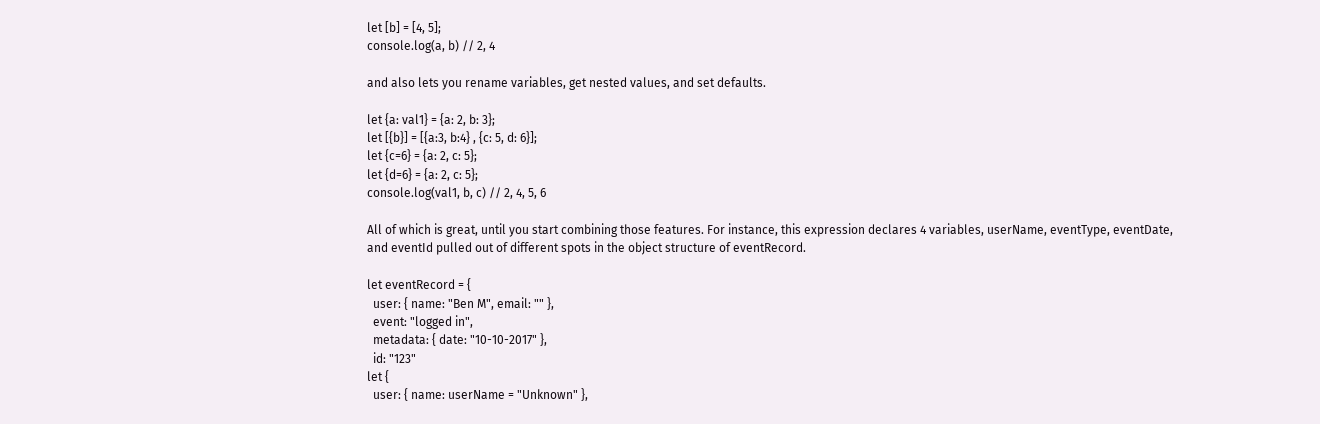let [b] = [4, 5];
console.log(a, b) // 2, 4

and also lets you rename variables, get nested values, and set defaults.

let {a: val1} = {a: 2, b: 3};
let [{b}] = [{a:3, b:4} , {c: 5, d: 6}];
let {c=6} = {a: 2, c: 5};
let {d=6} = {a: 2, c: 5};
console.log(val1, b, c) // 2, 4, 5, 6

All of which is great, until you start combining those features. For instance, this expression declares 4 variables, userName, eventType, eventDate, and eventId pulled out of different spots in the object structure of eventRecord.

let eventRecord = {
  user: { name: "Ben M", email: "" },
  event: "logged in",
  metadata: { date: "10-10-2017" },
  id: "123"
let {
  user: { name: userName = "Unknown" },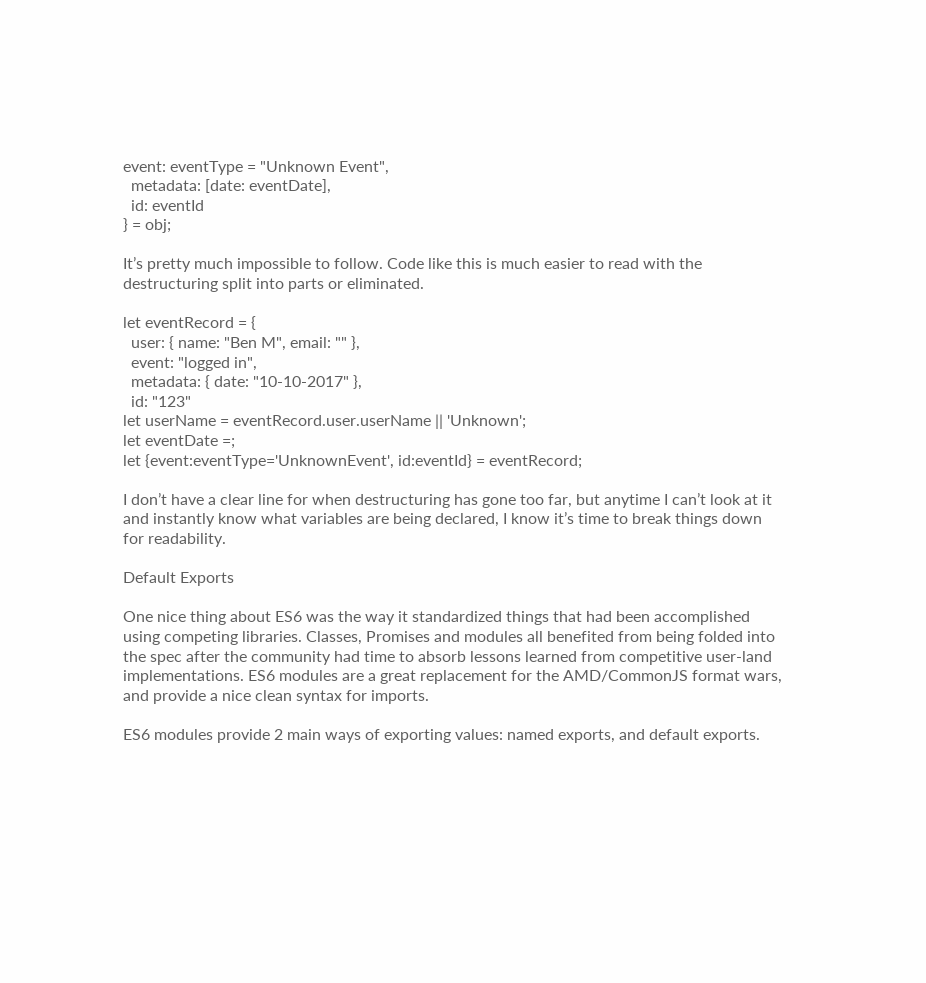event: eventType = "Unknown Event",
  metadata: [date: eventDate],
  id: eventId
} = obj;

It’s pretty much impossible to follow. Code like this is much easier to read with the destructuring split into parts or eliminated.

let eventRecord = {
  user: { name: "Ben M", email: "" },
  event: "logged in",
  metadata: { date: "10-10-2017" },
  id: "123"
let userName = eventRecord.user.userName || 'Unknown';
let eventDate =;
let {event:eventType='UnknownEvent', id:eventId} = eventRecord;

I don’t have a clear line for when destructuring has gone too far, but anytime I can’t look at it and instantly know what variables are being declared, I know it’s time to break things down for readability.

Default Exports

One nice thing about ES6 was the way it standardized things that had been accomplished using competing libraries. Classes, Promises and modules all benefited from being folded into the spec after the community had time to absorb lessons learned from competitive user-land implementations. ES6 modules are a great replacement for the AMD/CommonJS format wars, and provide a nice clean syntax for imports.

ES6 modules provide 2 main ways of exporting values: named exports, and default exports.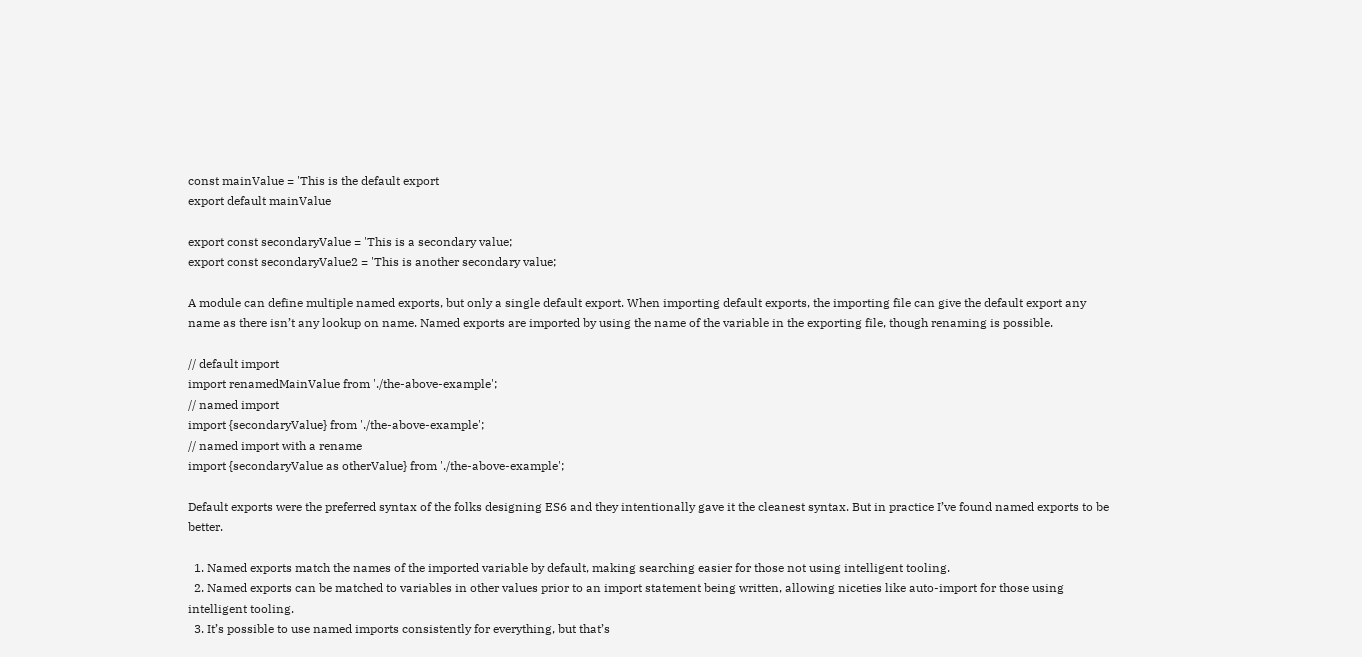const mainValue = 'This is the default export
export default mainValue

export const secondaryValue = 'This is a secondary value;
export const secondaryValue2 = 'This is another secondary value;

A module can define multiple named exports, but only a single default export. When importing default exports, the importing file can give the default export any name as there isn’t any lookup on name. Named exports are imported by using the name of the variable in the exporting file, though renaming is possible.

// default import
import renamedMainValue from './the-above-example';
// named import
import {secondaryValue} from './the-above-example';
// named import with a rename
import {secondaryValue as otherValue} from './the-above-example';

Default exports were the preferred syntax of the folks designing ES6 and they intentionally gave it the cleanest syntax. But in practice I’ve found named exports to be better.

  1. Named exports match the names of the imported variable by default, making searching easier for those not using intelligent tooling.
  2. Named exports can be matched to variables in other values prior to an import statement being written, allowing niceties like auto-import for those using intelligent tooling.
  3. It’s possible to use named imports consistently for everything, but that’s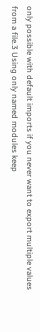only possible with default imports if you never want to export multiple values from a file.3 Using only named modules keep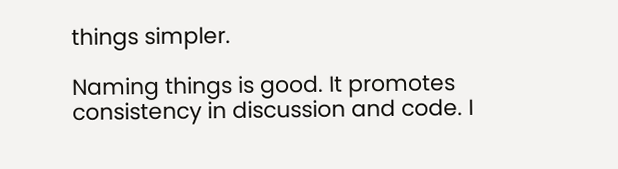things simpler.

Naming things is good. It promotes consistency in discussion and code. I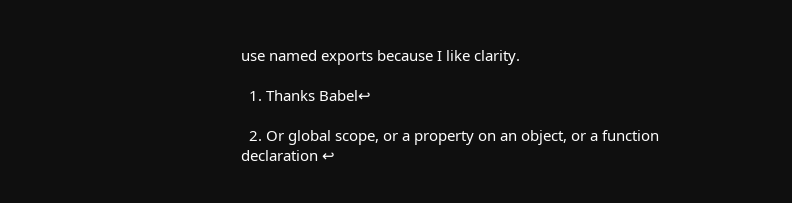use named exports because I like clarity.

  1. Thanks Babel↩

  2. Or global scope, or a property on an object, or a function declaration ↩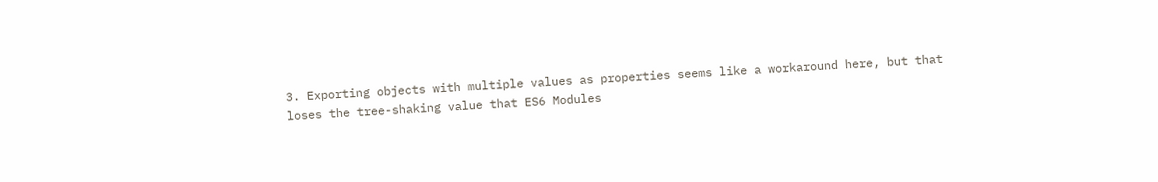3. Exporting objects with multiple values as properties seems like a workaround here, but that loses the tree-shaking value that ES6 Modules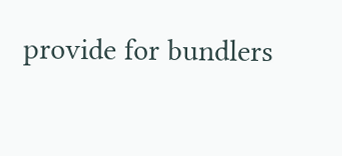provide for bundlers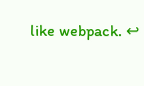like webpack. ↩